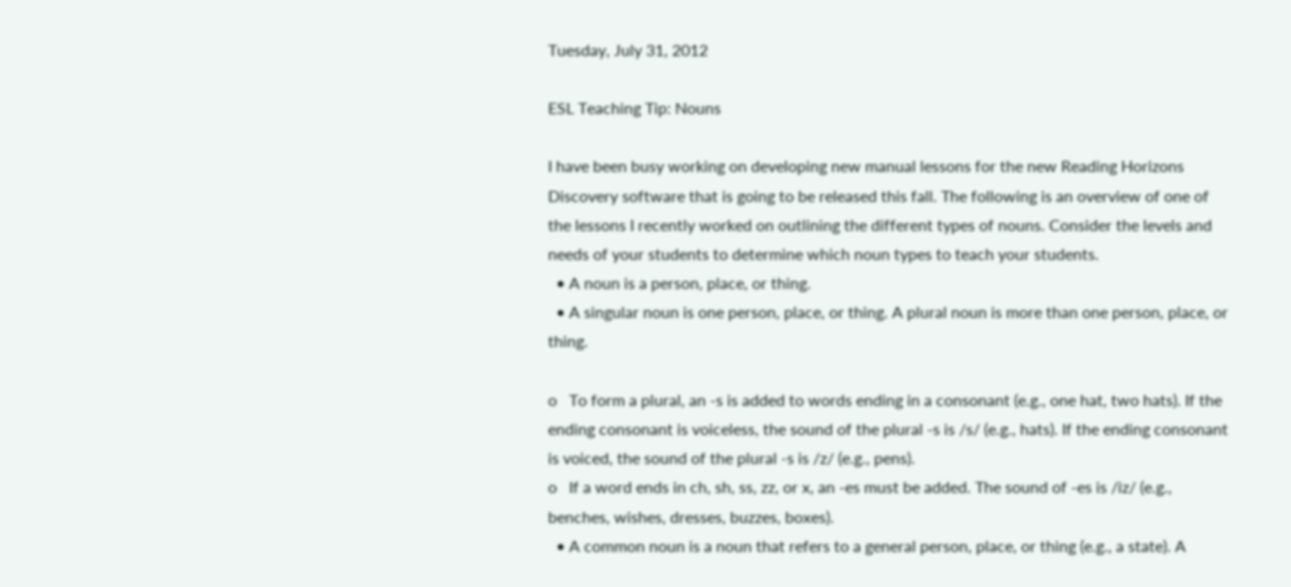Tuesday, July 31, 2012

ESL Teaching Tip: Nouns

I have been busy working on developing new manual lessons for the new Reading Horizons Discovery software that is going to be released this fall. The following is an overview of one of the lessons I recently worked on outlining the different types of nouns. Consider the levels and needs of your students to determine which noun types to teach your students.
  • A noun is a person, place, or thing.
  • A singular noun is one person, place, or thing. A plural noun is more than one person, place, or thing.

o   To form a plural, an -s is added to words ending in a consonant (e.g., one hat, two hats). If the ending consonant is voiceless, the sound of the plural -s is /s/ (e.g., hats). If the ending consonant is voiced, the sound of the plural -s is /z/ (e.g., pens).
o   If a word ends in ch, sh, ss, zz, or x, an -es must be added. The sound of -es is /iz/ (e.g., benches, wishes, dresses, buzzes, boxes).
  • A common noun is a noun that refers to a general person, place, or thing (e.g., a state). A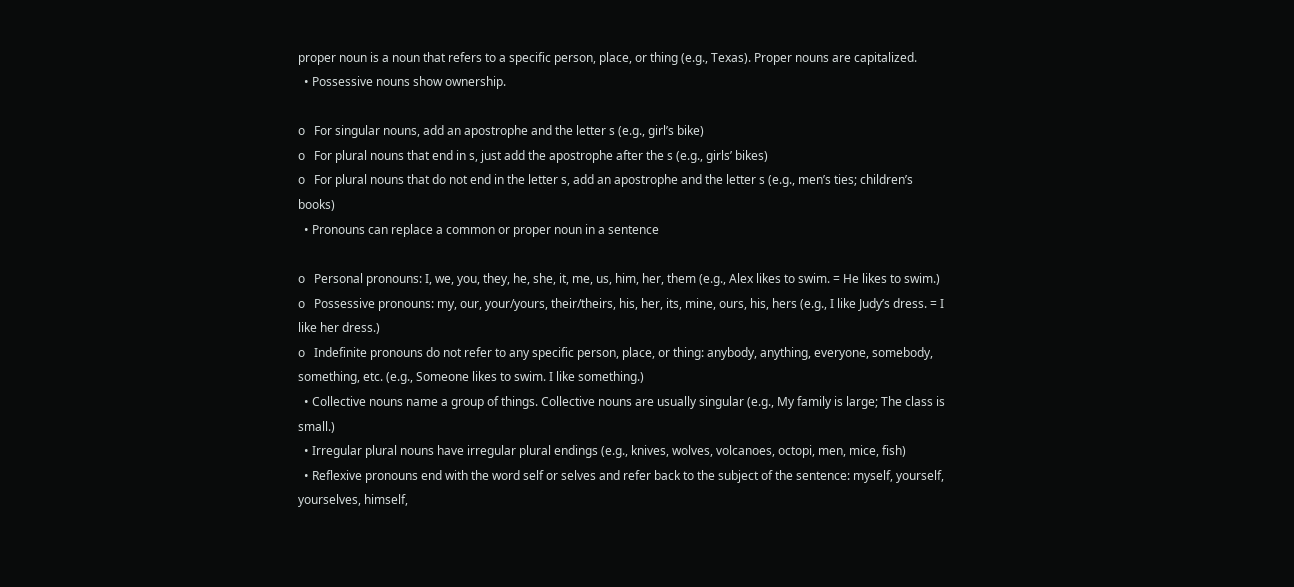proper noun is a noun that refers to a specific person, place, or thing (e.g., Texas). Proper nouns are capitalized.
  • Possessive nouns show ownership.

o   For singular nouns, add an apostrophe and the letter s (e.g., girl’s bike)
o   For plural nouns that end in s, just add the apostrophe after the s (e.g., girls’ bikes)
o   For plural nouns that do not end in the letter s, add an apostrophe and the letter s (e.g., men’s ties; children’s books)
  • Pronouns can replace a common or proper noun in a sentence

o   Personal pronouns: I, we, you, they, he, she, it, me, us, him, her, them (e.g., Alex likes to swim. = He likes to swim.)
o   Possessive pronouns: my, our, your/yours, their/theirs, his, her, its, mine, ours, his, hers (e.g., I like Judy’s dress. = I like her dress.)
o   Indefinite pronouns do not refer to any specific person, place, or thing: anybody, anything, everyone, somebody, something, etc. (e.g., Someone likes to swim. I like something.)
  • Collective nouns name a group of things. Collective nouns are usually singular (e.g., My family is large; The class is small.)
  • Irregular plural nouns have irregular plural endings (e.g., knives, wolves, volcanoes, octopi, men, mice, fish)
  • Reflexive pronouns end with the word self or selves and refer back to the subject of the sentence: myself, yourself, yourselves, himself,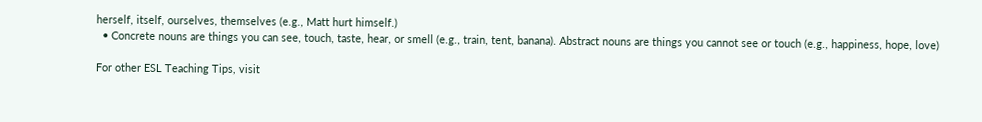herself, itself, ourselves, themselves (e.g., Matt hurt himself.)
  • Concrete nouns are things you can see, touch, taste, hear, or smell (e.g., train, tent, banana). Abstract nouns are things you cannot see or touch (e.g., happiness, hope, love)

For other ESL Teaching Tips, visit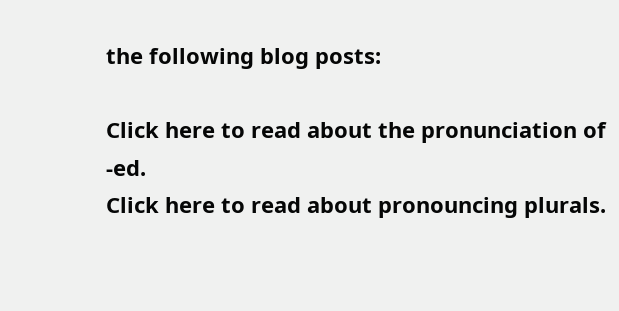the following blog posts:

Click here to read about the pronunciation of -ed.
Click here to read about pronouncing plurals.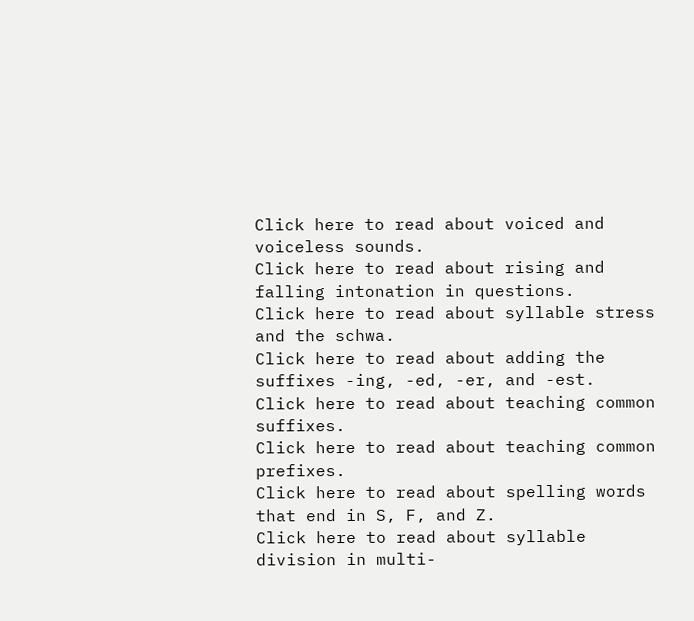Click here to read about voiced and voiceless sounds.
Click here to read about rising and falling intonation in questions.
Click here to read about syllable stress and the schwa.
Click here to read about adding the suffixes -ing, -ed, -er, and -est.
Click here to read about teaching common suffixes.
Click here to read about teaching common prefixes.
Click here to read about spelling words that end in S, F, and Z.
Click here to read about syllable division in multi-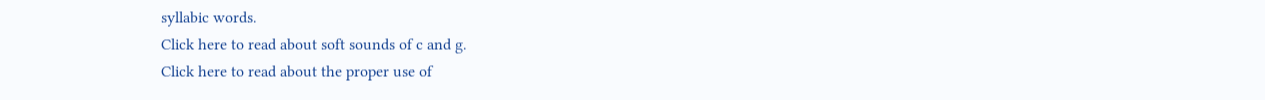syllabic words.
Click here to read about soft sounds of c and g.
Click here to read about the proper use of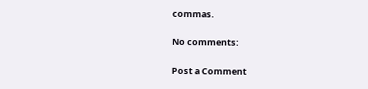commas.

No comments:

Post a Comment